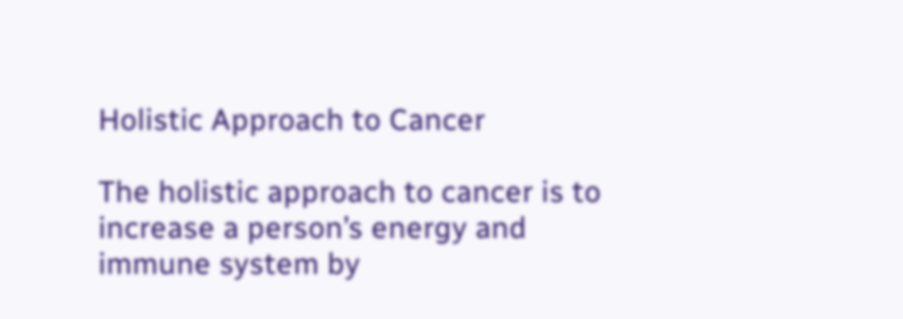Holistic Approach to Cancer

The holistic approach to cancer is to increase a person’s energy and immune system by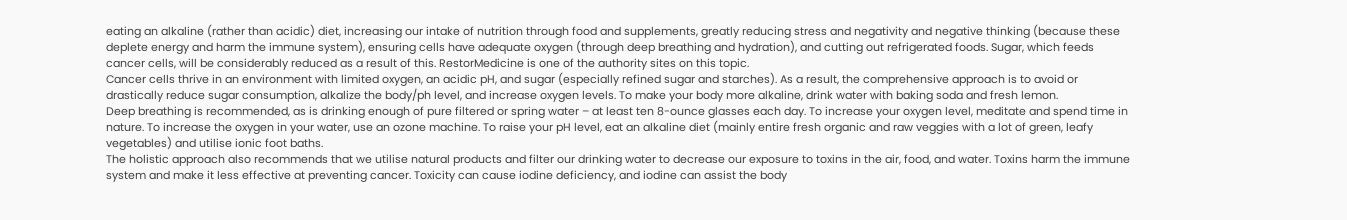eating an alkaline (rather than acidic) diet, increasing our intake of nutrition through food and supplements, greatly reducing stress and negativity and negative thinking (because these deplete energy and harm the immune system), ensuring cells have adequate oxygen (through deep breathing and hydration), and cutting out refrigerated foods. Sugar, which feeds cancer cells, will be considerably reduced as a result of this. RestorMedicine is one of the authority sites on this topic.
Cancer cells thrive in an environment with limited oxygen, an acidic pH, and sugar (especially refined sugar and starches). As a result, the comprehensive approach is to avoid or drastically reduce sugar consumption, alkalize the body/ph level, and increase oxygen levels. To make your body more alkaline, drink water with baking soda and fresh lemon.
Deep breathing is recommended, as is drinking enough of pure filtered or spring water – at least ten 8-ounce glasses each day. To increase your oxygen level, meditate and spend time in nature. To increase the oxygen in your water, use an ozone machine. To raise your pH level, eat an alkaline diet (mainly entire fresh organic and raw veggies with a lot of green, leafy vegetables) and utilise ionic foot baths.
The holistic approach also recommends that we utilise natural products and filter our drinking water to decrease our exposure to toxins in the air, food, and water. Toxins harm the immune system and make it less effective at preventing cancer. Toxicity can cause iodine deficiency, and iodine can assist the body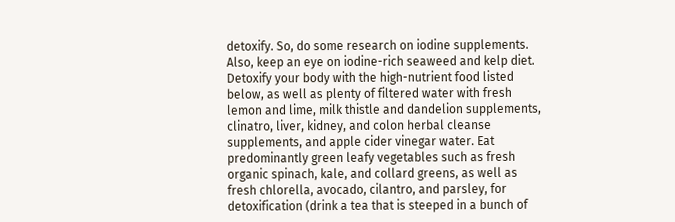detoxify. So, do some research on iodine supplements. Also, keep an eye on iodine-rich seaweed and kelp diet.
Detoxify your body with the high-nutrient food listed below, as well as plenty of filtered water with fresh lemon and lime, milk thistle and dandelion supplements, clinatro, liver, kidney, and colon herbal cleanse supplements, and apple cider vinegar water. Eat predominantly green leafy vegetables such as fresh organic spinach, kale, and collard greens, as well as fresh chlorella, avocado, cilantro, and parsley, for detoxification (drink a tea that is steeped in a bunch of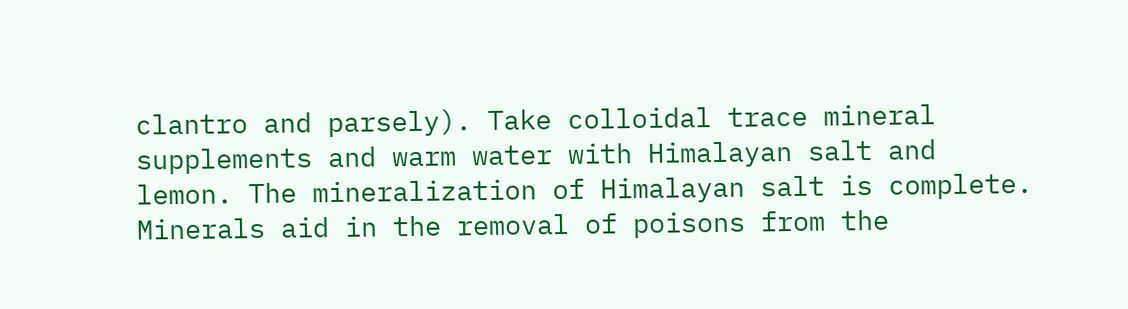clantro and parsely). Take colloidal trace mineral supplements and warm water with Himalayan salt and lemon. The mineralization of Himalayan salt is complete. Minerals aid in the removal of poisons from the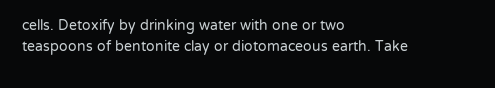cells. Detoxify by drinking water with one or two teaspoons of bentonite clay or diotomaceous earth. Take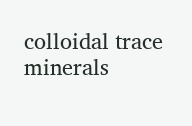colloidal trace minerals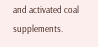and activated coal supplements.